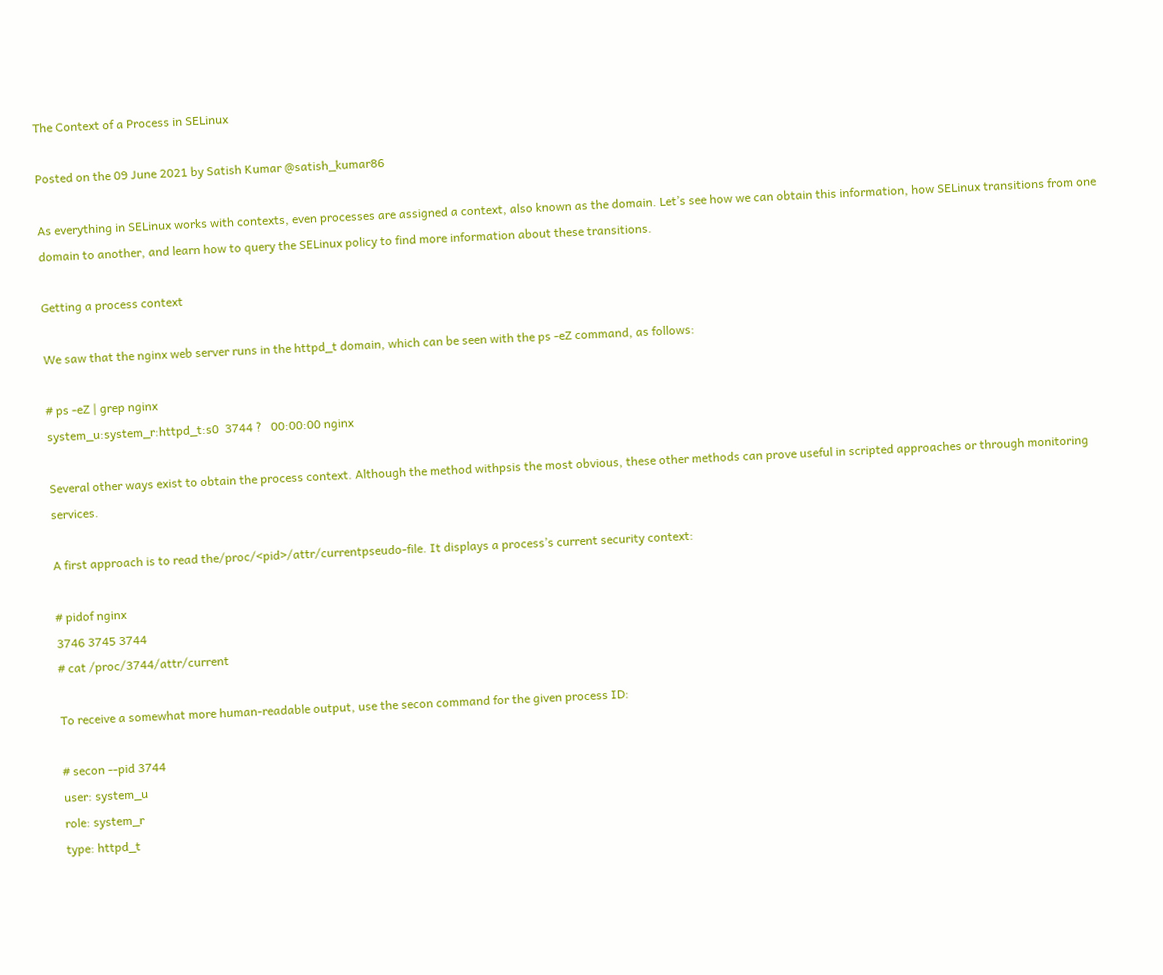The Context of a Process in SELinux

Posted on the 09 June 2021 by Satish Kumar @satish_kumar86

As everything in SELinux works with contexts, even processes are assigned a context, also known as the domain. Let’s see how we can obtain this information, how SELinux transitions from one domain to another, and learn how to query the SELinux policy to find more information about these transitions.

Getting a process context

We saw that the nginx web server runs in the httpd_t domain, which can be seen with the ps -eZ command, as follows:

# ps -eZ | grep nginx
system_u:system_r:httpd_t:s0  3744 ?   00:00:00 nginx

Several other ways exist to obtain the process context. Although the method withpsis the most obvious, these other methods can prove useful in scripted approaches or through monitoring services.

A first approach is to read the/proc/<pid>/attr/currentpseudo-file. It displays a process’s current security context:

# pidof nginx
3746 3745 3744
# cat /proc/3744/attr/current

To receive a somewhat more human-readable output, use the secon command for the given process ID:

# secon --pid 3744
user: system_u
role: system_r
type: httpd_t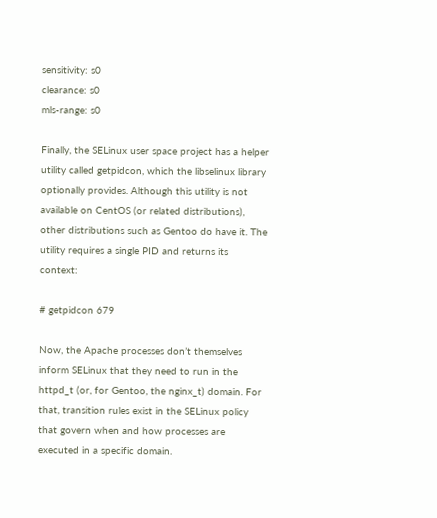sensitivity: s0
clearance: s0
mls-range: s0

Finally, the SELinux user space project has a helper utility called getpidcon, which the libselinux library optionally provides. Although this utility is not available on CentOS (or related distributions), other distributions such as Gentoo do have it. The utility requires a single PID and returns its context:

# getpidcon 679

Now, the Apache processes don’t themselves inform SELinux that they need to run in the httpd_t (or, for Gentoo, the nginx_t) domain. For that, transition rules exist in the SELinux policy that govern when and how processes are executed in a specific domain.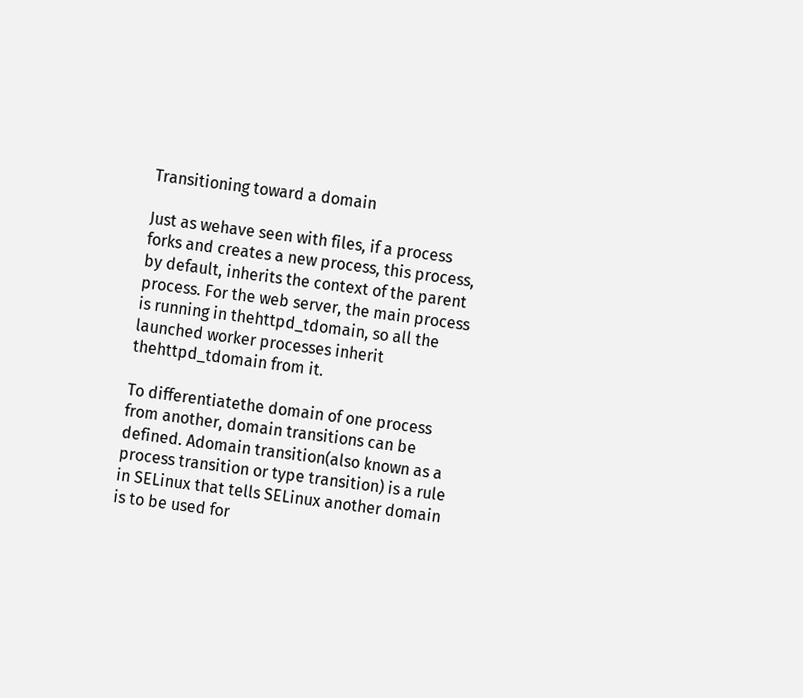Transitioning toward a domain

Just as wehave seen with files, if a process forks and creates a new process, this process, by default, inherits the context of the parent process. For the web server, the main process is running in thehttpd_tdomain, so all the launched worker processes inherit thehttpd_tdomain from it.

To differentiatethe domain of one process from another, domain transitions can be defined. Adomain transition(also known as a process transition or type transition) is a rule in SELinux that tells SELinux another domain is to be used for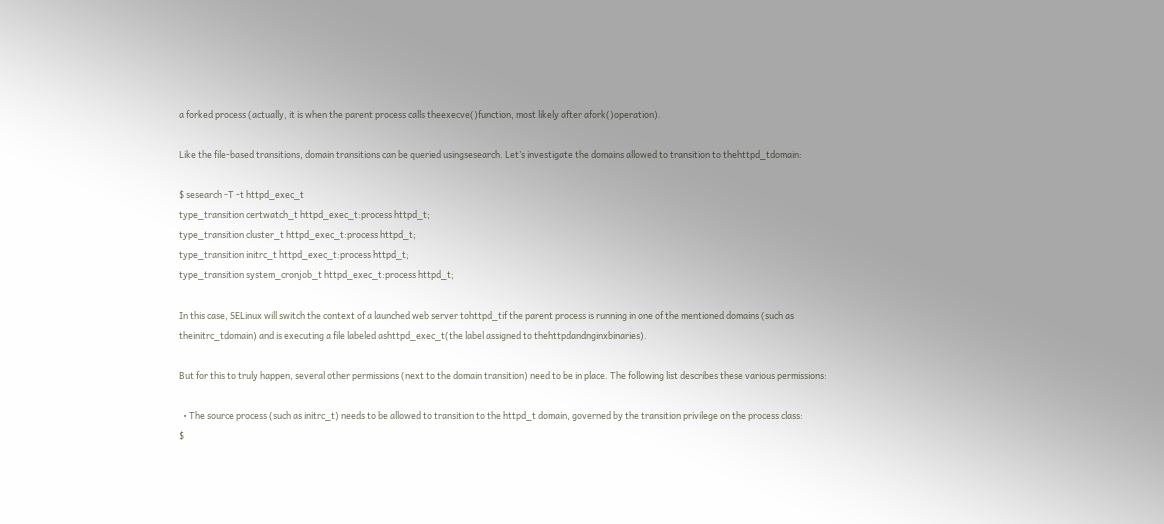a forked process (actually, it is when the parent process calls theexecve()function, most likely after afork()operation).

Like the file-based transitions, domain transitions can be queried usingsesearch. Let’s investigate the domains allowed to transition to thehttpd_tdomain:

$ sesearch -T -t httpd_exec_t
type_transition certwatch_t httpd_exec_t:process httpd_t;
type_transition cluster_t httpd_exec_t:process httpd_t;
type_transition initrc_t httpd_exec_t:process httpd_t;
type_transition system_cronjob_t httpd_exec_t:process httpd_t;

In this case, SELinux will switch the context of a launched web server tohttpd_tif the parent process is running in one of the mentioned domains (such as theinitrc_tdomain) and is executing a file labeled ashttpd_exec_t(the label assigned to thehttpdandnginxbinaries).

But for this to truly happen, several other permissions (next to the domain transition) need to be in place. The following list describes these various permissions:

  • The source process (such as initrc_t) needs to be allowed to transition to the httpd_t domain, governed by the transition privilege on the process class:
$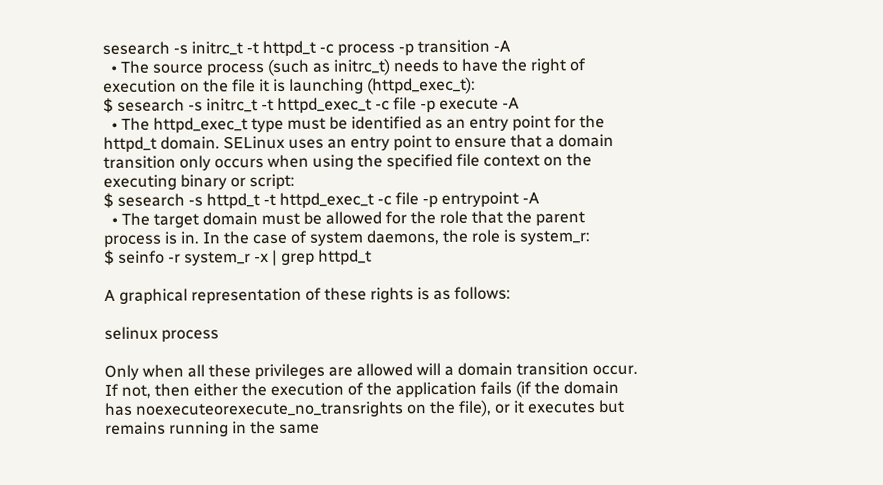sesearch -s initrc_t -t httpd_t -c process -p transition -A
  • The source process (such as initrc_t) needs to have the right of execution on the file it is launching (httpd_exec_t):
$ sesearch -s initrc_t -t httpd_exec_t -c file -p execute -A
  • The httpd_exec_t type must be identified as an entry point for the httpd_t domain. SELinux uses an entry point to ensure that a domain transition only occurs when using the specified file context on the executing binary or script:
$ sesearch -s httpd_t -t httpd_exec_t -c file -p entrypoint -A
  • The target domain must be allowed for the role that the parent process is in. In the case of system daemons, the role is system_r:
$ seinfo -r system_r -x | grep httpd_t

A graphical representation of these rights is as follows:

selinux process

Only when all these privileges are allowed will a domain transition occur. If not, then either the execution of the application fails (if the domain has noexecuteorexecute_no_transrights on the file), or it executes but remains running in the same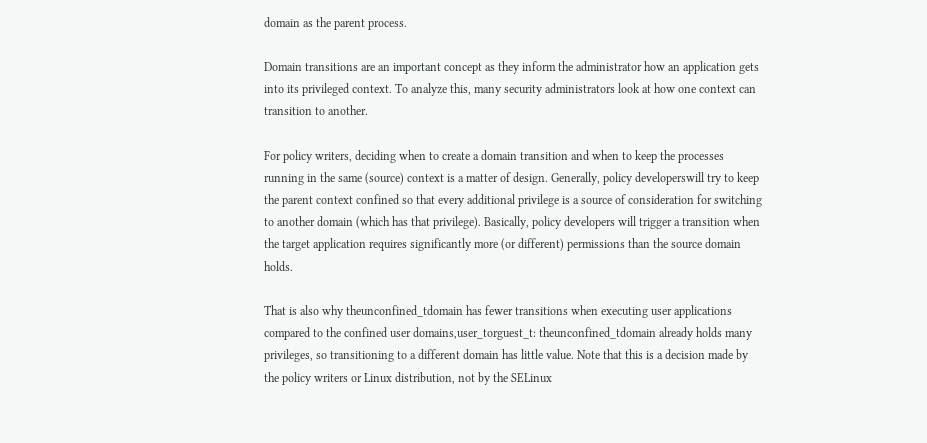domain as the parent process.

Domain transitions are an important concept as they inform the administrator how an application gets into its privileged context. To analyze this, many security administrators look at how one context can transition to another.

For policy writers, deciding when to create a domain transition and when to keep the processes running in the same (source) context is a matter of design. Generally, policy developerswill try to keep the parent context confined so that every additional privilege is a source of consideration for switching to another domain (which has that privilege). Basically, policy developers will trigger a transition when the target application requires significantly more (or different) permissions than the source domain holds.

That is also why theunconfined_tdomain has fewer transitions when executing user applications compared to the confined user domains,user_torguest_t: theunconfined_tdomain already holds many privileges, so transitioning to a different domain has little value. Note that this is a decision made by the policy writers or Linux distribution, not by the SELinux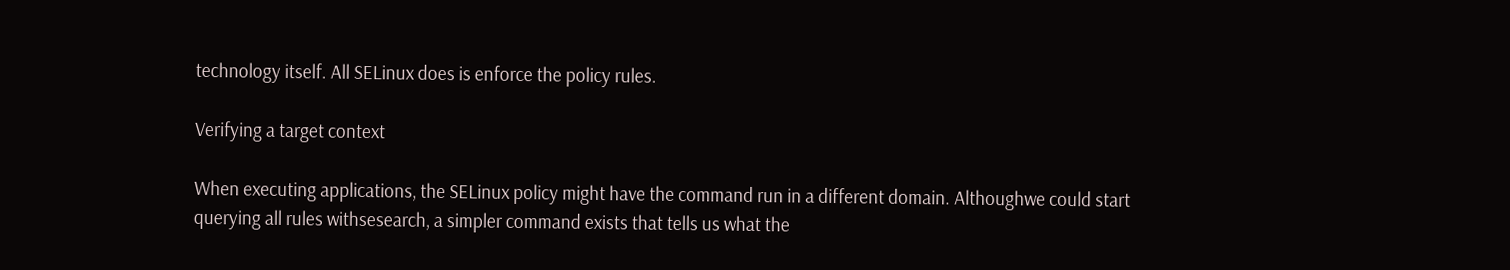technology itself. All SELinux does is enforce the policy rules.

Verifying a target context

When executing applications, the SELinux policy might have the command run in a different domain. Althoughwe could start querying all rules withsesearch, a simpler command exists that tells us what the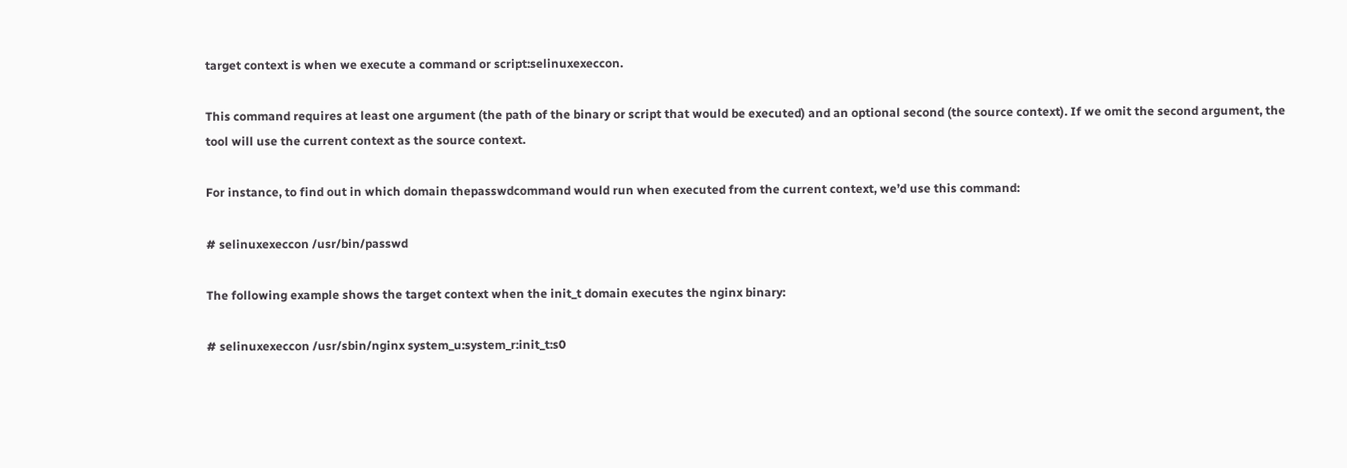target context is when we execute a command or script:selinuxexeccon.

This command requires at least one argument (the path of the binary or script that would be executed) and an optional second (the source context). If we omit the second argument, the tool will use the current context as the source context.

For instance, to find out in which domain thepasswdcommand would run when executed from the current context, we’d use this command:

# selinuxexeccon /usr/bin/passwd

The following example shows the target context when the init_t domain executes the nginx binary:

# selinuxexeccon /usr/sbin/nginx system_u:system_r:init_t:s0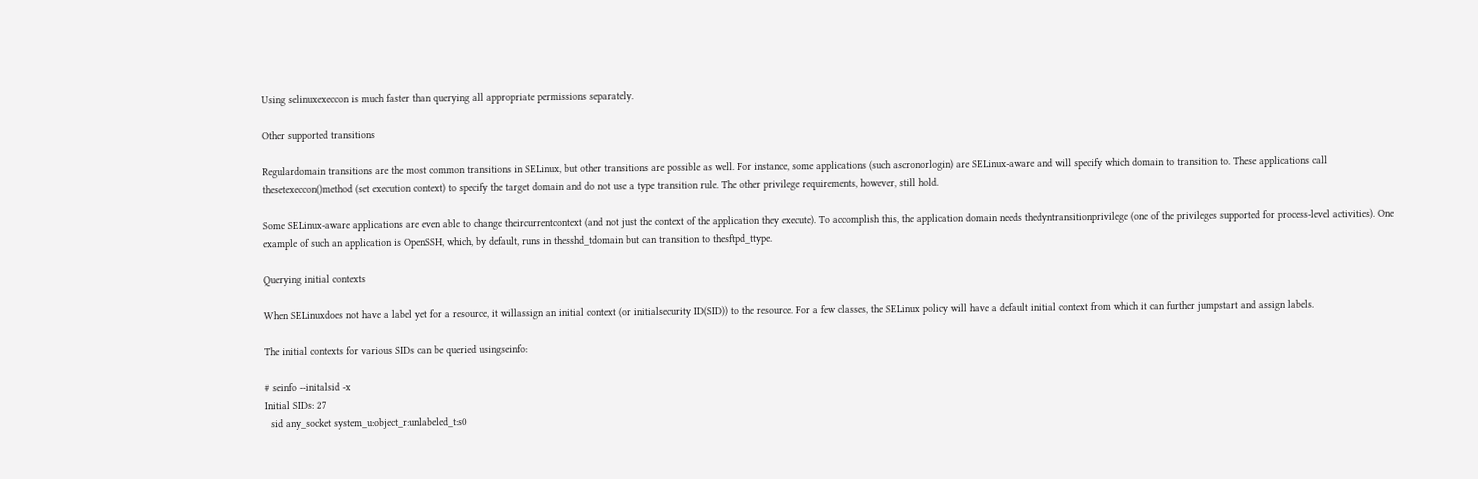Using selinuxexeccon is much faster than querying all appropriate permissions separately.

Other supported transitions

Regulardomain transitions are the most common transitions in SELinux, but other transitions are possible as well. For instance, some applications (such ascronorlogin) are SELinux-aware and will specify which domain to transition to. These applications call thesetexeccon()method (set execution context) to specify the target domain and do not use a type transition rule. The other privilege requirements, however, still hold.

Some SELinux-aware applications are even able to change theircurrentcontext (and not just the context of the application they execute). To accomplish this, the application domain needs thedyntransitionprivilege (one of the privileges supported for process-level activities). One example of such an application is OpenSSH, which, by default, runs in thesshd_tdomain but can transition to thesftpd_ttype.

Querying initial contexts

When SELinuxdoes not have a label yet for a resource, it willassign an initial context (or initialsecurity ID(SID)) to the resource. For a few classes, the SELinux policy will have a default initial context from which it can further jumpstart and assign labels.

The initial contexts for various SIDs can be queried usingseinfo:

# seinfo --initalsid -x
Initial SIDs: 27
  sid any_socket system_u:object_r:unlabeled_t:s0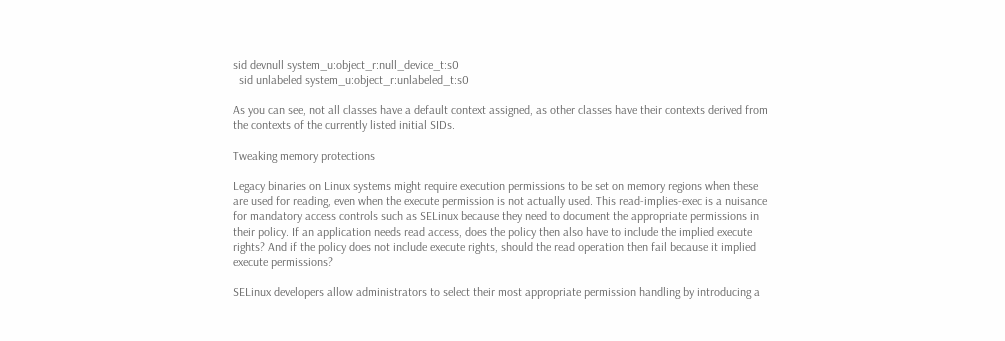sid devnull system_u:object_r:null_device_t:s0
  sid unlabeled system_u:object_r:unlabeled_t:s0

As you can see, not all classes have a default context assigned, as other classes have their contexts derived from the contexts of the currently listed initial SIDs.

Tweaking memory protections

Legacy binaries on Linux systems might require execution permissions to be set on memory regions when these are used for reading, even when the execute permission is not actually used. This read-implies-exec is a nuisance for mandatory access controls such as SELinux because they need to document the appropriate permissions in their policy. If an application needs read access, does the policy then also have to include the implied execute rights? And if the policy does not include execute rights, should the read operation then fail because it implied execute permissions?

SELinux developers allow administrators to select their most appropriate permission handling by introducing a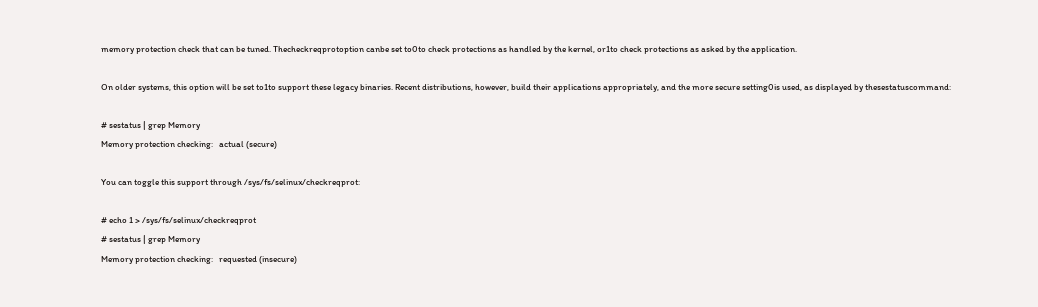memory protection check that can be tuned. Thecheckreqprotoption canbe set to0to check protections as handled by the kernel, or1to check protections as asked by the application.

On older systems, this option will be set to1to support these legacy binaries. Recent distributions, however, build their applications appropriately, and the more secure setting0is used, as displayed by thesestatuscommand:

# sestatus | grep Memory
Memory protection checking:   actual (secure)

You can toggle this support through /sys/fs/selinux/checkreqprot:

# echo 1 > /sys/fs/selinux/checkreqprot
# sestatus | grep Memory
Memory protection checking:   requested (insecure)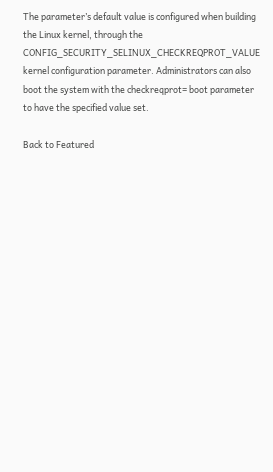The parameter’s default value is configured when building the Linux kernel, through the CONFIG_SECURITY_SELINUX_CHECKREQPROT_VALUE kernel configuration parameter. Administrators can also boot the system with the checkreqprot= boot parameter to have the specified value set.

Back to Featured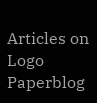Articles on Logo Paperblog